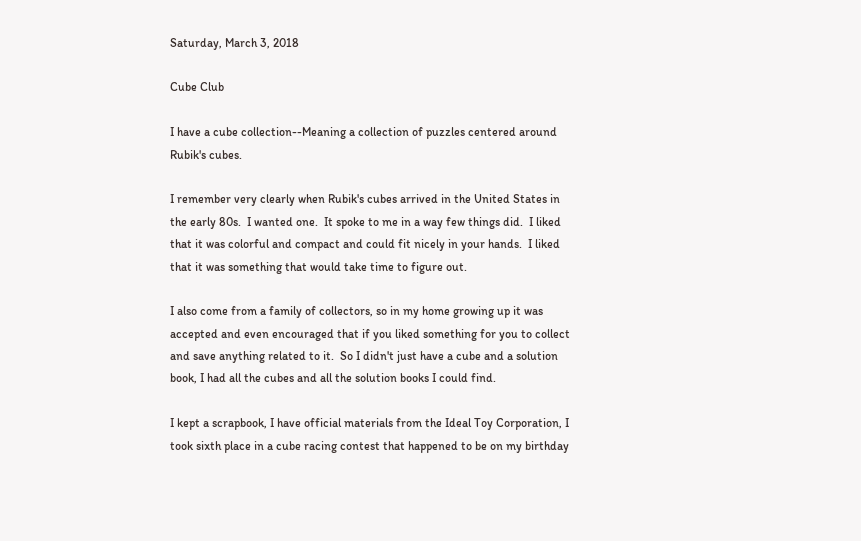Saturday, March 3, 2018

Cube Club

I have a cube collection--Meaning a collection of puzzles centered around Rubik's cubes.

I remember very clearly when Rubik's cubes arrived in the United States in the early 80s.  I wanted one.  It spoke to me in a way few things did.  I liked that it was colorful and compact and could fit nicely in your hands.  I liked that it was something that would take time to figure out.

I also come from a family of collectors, so in my home growing up it was accepted and even encouraged that if you liked something for you to collect and save anything related to it.  So I didn't just have a cube and a solution book, I had all the cubes and all the solution books I could find.

I kept a scrapbook, I have official materials from the Ideal Toy Corporation, I took sixth place in a cube racing contest that happened to be on my birthday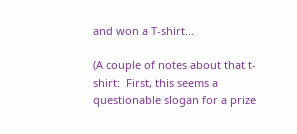and won a T-shirt...

(A couple of notes about that t-shirt:  First, this seems a questionable slogan for a prize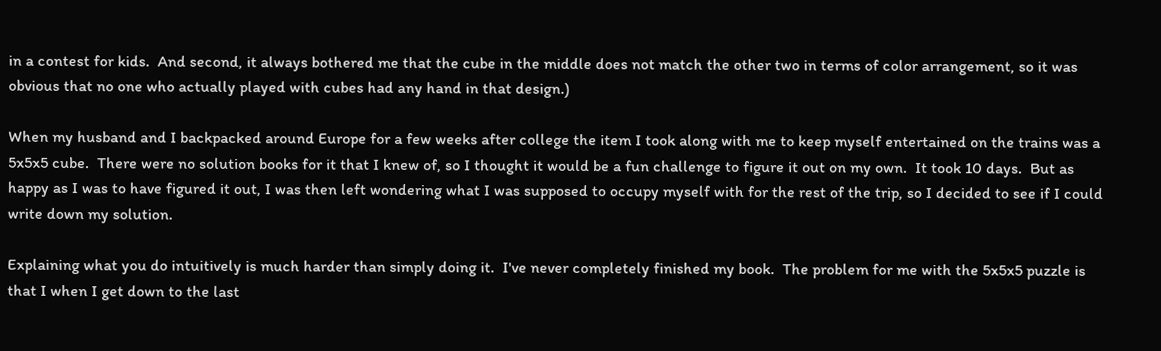in a contest for kids.  And second, it always bothered me that the cube in the middle does not match the other two in terms of color arrangement, so it was obvious that no one who actually played with cubes had any hand in that design.)

When my husband and I backpacked around Europe for a few weeks after college the item I took along with me to keep myself entertained on the trains was a 5x5x5 cube.  There were no solution books for it that I knew of, so I thought it would be a fun challenge to figure it out on my own.  It took 10 days.  But as happy as I was to have figured it out, I was then left wondering what I was supposed to occupy myself with for the rest of the trip, so I decided to see if I could write down my solution.

Explaining what you do intuitively is much harder than simply doing it.  I've never completely finished my book.  The problem for me with the 5x5x5 puzzle is that I when I get down to the last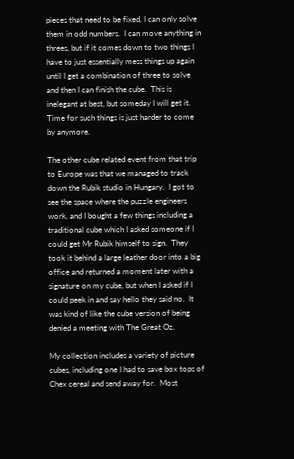pieces that need to be fixed, I can only solve them in odd numbers.  I can move anything in threes, but if it comes down to two things I have to just essentially mess things up again until I get a combination of three to solve and then I can finish the cube.  This is inelegant at best, but someday I will get it.  Time for such things is just harder to come by anymore.

The other cube related event from that trip to Europe was that we managed to track down the Rubik studio in Hungary.  I got to see the space where the puzzle engineers work, and I bought a few things including a traditional cube which I asked someone if I could get Mr Rubik himself to sign.  They took it behind a large leather door into a big office and returned a moment later with a signature on my cube, but when I asked if I could peek in and say hello they said no.  It was kind of like the cube version of being denied a meeting with The Great Oz.

My collection includes a variety of picture cubes, including one I had to save box tops of Chex cereal and send away for.  Most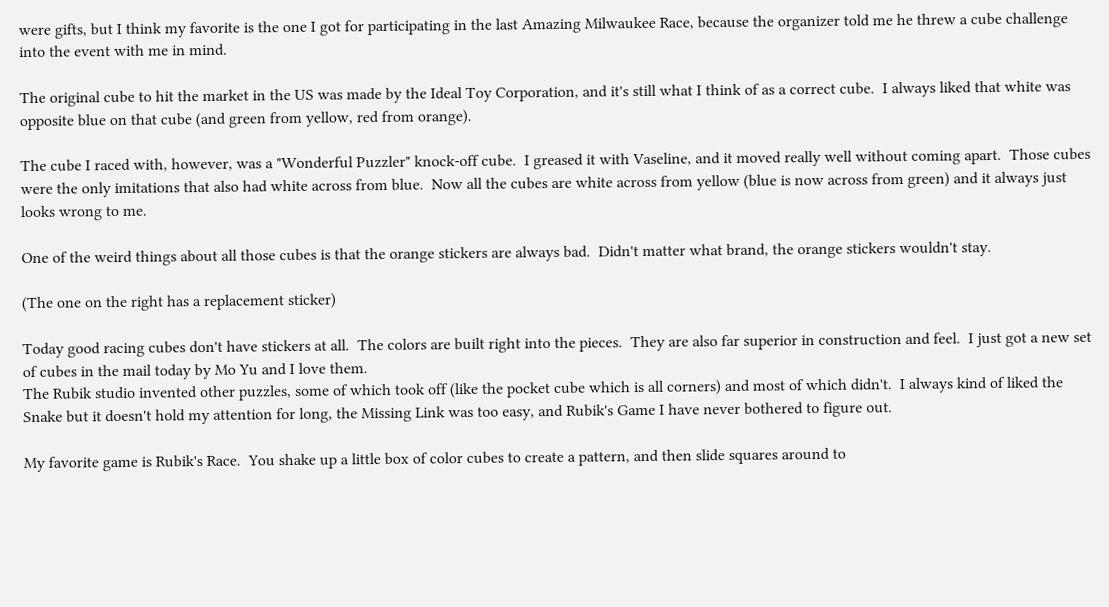were gifts, but I think my favorite is the one I got for participating in the last Amazing Milwaukee Race, because the organizer told me he threw a cube challenge into the event with me in mind.

The original cube to hit the market in the US was made by the Ideal Toy Corporation, and it's still what I think of as a correct cube.  I always liked that white was opposite blue on that cube (and green from yellow, red from orange).

The cube I raced with, however, was a "Wonderful Puzzler" knock-off cube.  I greased it with Vaseline, and it moved really well without coming apart.  Those cubes were the only imitations that also had white across from blue.  Now all the cubes are white across from yellow (blue is now across from green) and it always just looks wrong to me.

One of the weird things about all those cubes is that the orange stickers are always bad.  Didn't matter what brand, the orange stickers wouldn't stay.

(The one on the right has a replacement sticker)

Today good racing cubes don't have stickers at all.  The colors are built right into the pieces.  They are also far superior in construction and feel.  I just got a new set of cubes in the mail today by Mo Yu and I love them.
The Rubik studio invented other puzzles, some of which took off (like the pocket cube which is all corners) and most of which didn't.  I always kind of liked the Snake but it doesn't hold my attention for long, the Missing Link was too easy, and Rubik's Game I have never bothered to figure out.

My favorite game is Rubik's Race.  You shake up a little box of color cubes to create a pattern, and then slide squares around to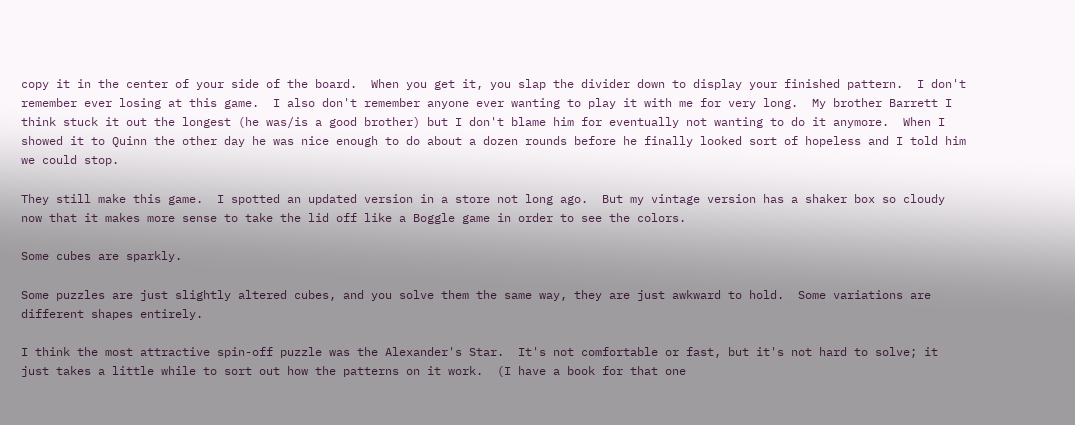copy it in the center of your side of the board.  When you get it, you slap the divider down to display your finished pattern.  I don't remember ever losing at this game.  I also don't remember anyone ever wanting to play it with me for very long.  My brother Barrett I think stuck it out the longest (he was/is a good brother) but I don't blame him for eventually not wanting to do it anymore.  When I showed it to Quinn the other day he was nice enough to do about a dozen rounds before he finally looked sort of hopeless and I told him we could stop.

They still make this game.  I spotted an updated version in a store not long ago.  But my vintage version has a shaker box so cloudy now that it makes more sense to take the lid off like a Boggle game in order to see the colors.

Some cubes are sparkly.

Some puzzles are just slightly altered cubes, and you solve them the same way, they are just awkward to hold.  Some variations are different shapes entirely.

I think the most attractive spin-off puzzle was the Alexander's Star.  It's not comfortable or fast, but it's not hard to solve; it just takes a little while to sort out how the patterns on it work.  (I have a book for that one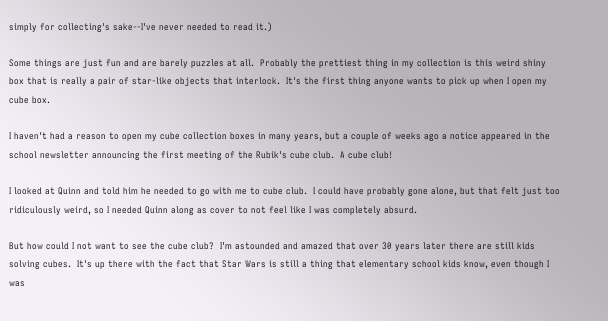simply for collecting's sake--I've never needed to read it.)

Some things are just fun and are barely puzzles at all.  Probably the prettiest thing in my collection is this weird shiny box that is really a pair of star-like objects that interlock.  It's the first thing anyone wants to pick up when I open my cube box.

I haven't had a reason to open my cube collection boxes in many years, but a couple of weeks ago a notice appeared in the school newsletter announcing the first meeting of the Rubik's cube club.  A cube club!

I looked at Quinn and told him he needed to go with me to cube club.  I could have probably gone alone, but that felt just too ridiculously weird, so I needed Quinn along as cover to not feel like I was completely absurd.

But how could I not want to see the cube club?  I'm astounded and amazed that over 30 years later there are still kids solving cubes.  It's up there with the fact that Star Wars is still a thing that elementary school kids know, even though I was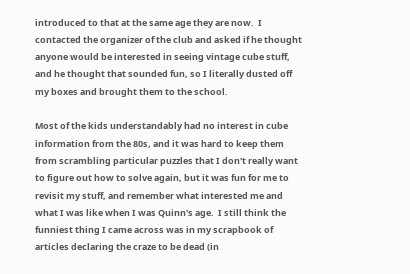introduced to that at the same age they are now.  I contacted the organizer of the club and asked if he thought anyone would be interested in seeing vintage cube stuff, and he thought that sounded fun, so I literally dusted off my boxes and brought them to the school.

Most of the kids understandably had no interest in cube information from the 80s, and it was hard to keep them from scrambling particular puzzles that I don't really want to figure out how to solve again, but it was fun for me to revisit my stuff, and remember what interested me and what I was like when I was Quinn's age.  I still think the funniest thing I came across was in my scrapbook of articles declaring the craze to be dead (in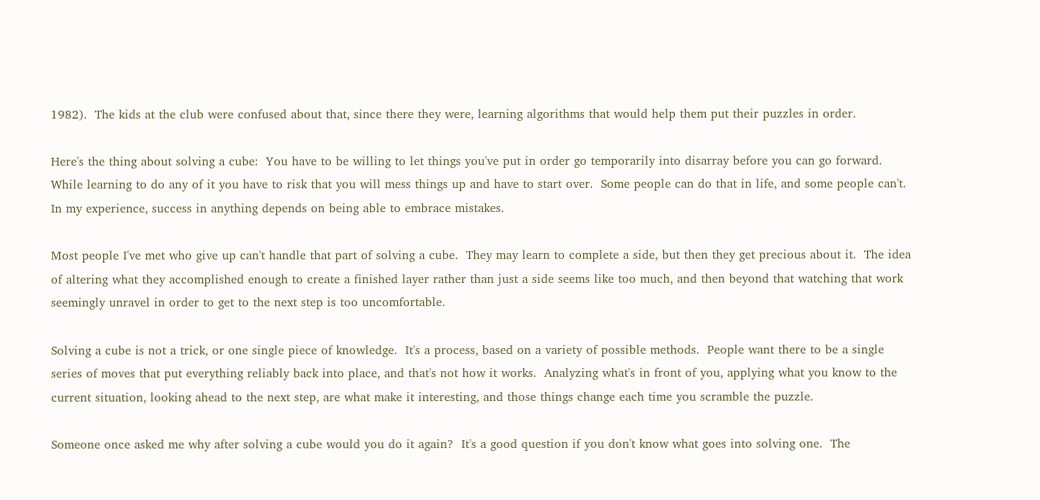1982).  The kids at the club were confused about that, since there they were, learning algorithms that would help them put their puzzles in order.

Here's the thing about solving a cube:  You have to be willing to let things you've put in order go temporarily into disarray before you can go forward.  While learning to do any of it you have to risk that you will mess things up and have to start over.  Some people can do that in life, and some people can't.  In my experience, success in anything depends on being able to embrace mistakes.

Most people I've met who give up can't handle that part of solving a cube.  They may learn to complete a side, but then they get precious about it.  The idea of altering what they accomplished enough to create a finished layer rather than just a side seems like too much, and then beyond that watching that work seemingly unravel in order to get to the next step is too uncomfortable.

Solving a cube is not a trick, or one single piece of knowledge.  It's a process, based on a variety of possible methods.  People want there to be a single series of moves that put everything reliably back into place, and that's not how it works.  Analyzing what's in front of you, applying what you know to the current situation, looking ahead to the next step, are what make it interesting, and those things change each time you scramble the puzzle.

Someone once asked me why after solving a cube would you do it again?  It's a good question if you don't know what goes into solving one.  The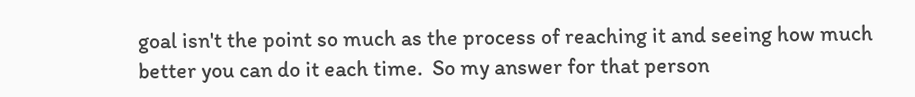goal isn't the point so much as the process of reaching it and seeing how much better you can do it each time.  So my answer for that person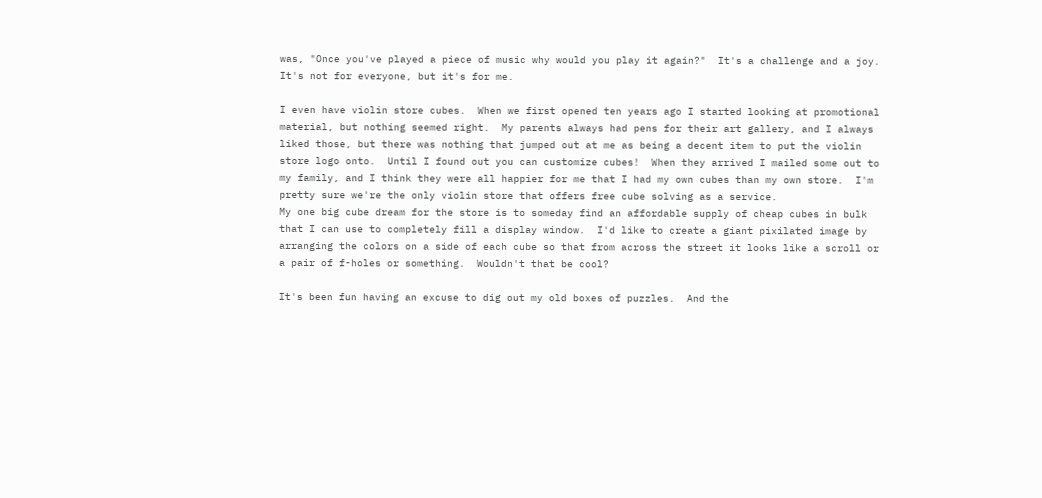was, "Once you've played a piece of music why would you play it again?"  It's a challenge and a joy.  It's not for everyone, but it's for me.

I even have violin store cubes.  When we first opened ten years ago I started looking at promotional material, but nothing seemed right.  My parents always had pens for their art gallery, and I always liked those, but there was nothing that jumped out at me as being a decent item to put the violin store logo onto.  Until I found out you can customize cubes!  When they arrived I mailed some out to my family, and I think they were all happier for me that I had my own cubes than my own store.  I'm pretty sure we're the only violin store that offers free cube solving as a service.
My one big cube dream for the store is to someday find an affordable supply of cheap cubes in bulk that I can use to completely fill a display window.  I'd like to create a giant pixilated image by arranging the colors on a side of each cube so that from across the street it looks like a scroll or a pair of f-holes or something.  Wouldn't that be cool?

It's been fun having an excuse to dig out my old boxes of puzzles.  And the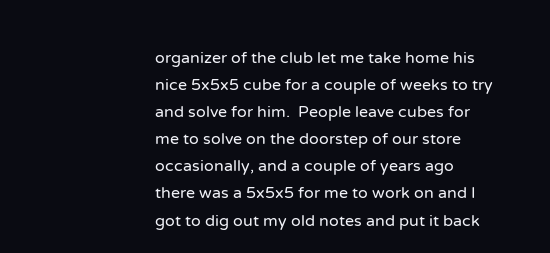organizer of the club let me take home his nice 5x5x5 cube for a couple of weeks to try and solve for him.  People leave cubes for me to solve on the doorstep of our store occasionally, and a couple of years ago there was a 5x5x5 for me to work on and I got to dig out my old notes and put it back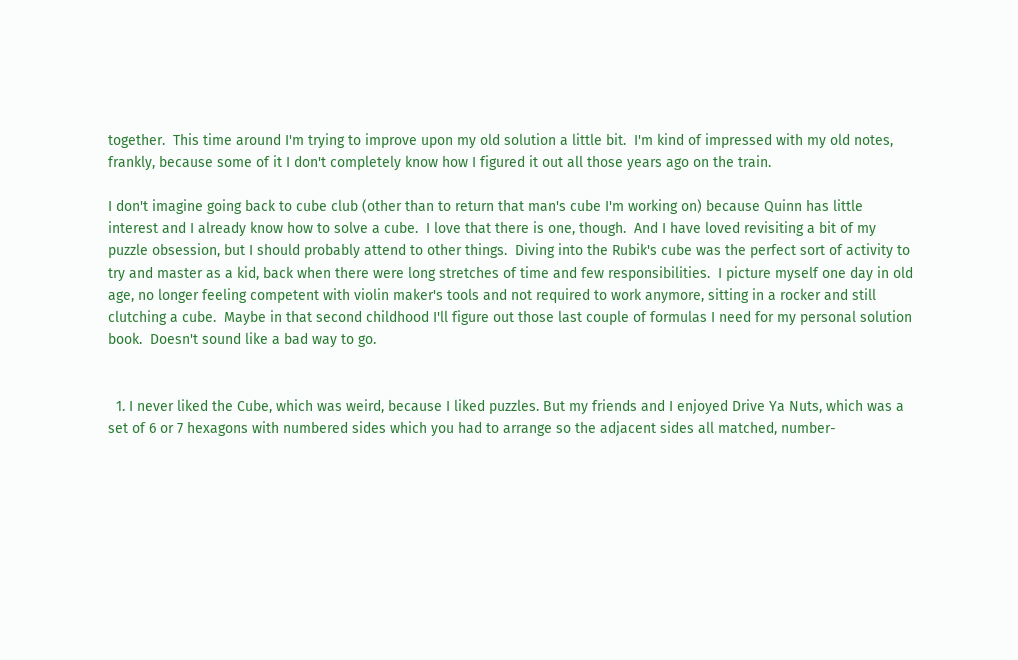together.  This time around I'm trying to improve upon my old solution a little bit.  I'm kind of impressed with my old notes, frankly, because some of it I don't completely know how I figured it out all those years ago on the train.

I don't imagine going back to cube club (other than to return that man's cube I'm working on) because Quinn has little interest and I already know how to solve a cube.  I love that there is one, though.  And I have loved revisiting a bit of my puzzle obsession, but I should probably attend to other things.  Diving into the Rubik's cube was the perfect sort of activity to try and master as a kid, back when there were long stretches of time and few responsibilities.  I picture myself one day in old age, no longer feeling competent with violin maker's tools and not required to work anymore, sitting in a rocker and still clutching a cube.  Maybe in that second childhood I'll figure out those last couple of formulas I need for my personal solution book.  Doesn't sound like a bad way to go.


  1. I never liked the Cube, which was weird, because I liked puzzles. But my friends and I enjoyed Drive Ya Nuts, which was a set of 6 or 7 hexagons with numbered sides which you had to arrange so the adjacent sides all matched, number-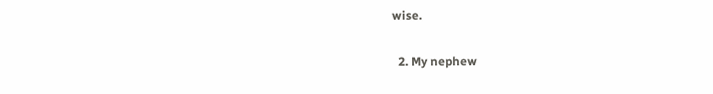wise.

  2. My nephew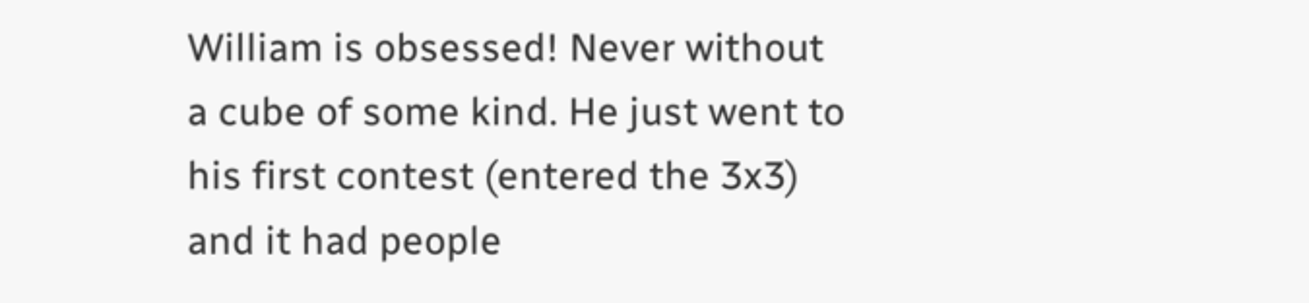William is obsessed! Never without a cube of some kind. He just went to his first contest (entered the 3x3) and it had people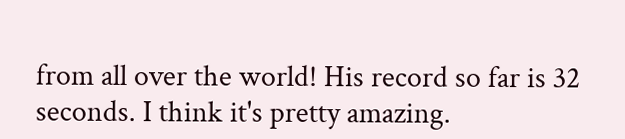from all over the world! His record so far is 32 seconds. I think it's pretty amazing.